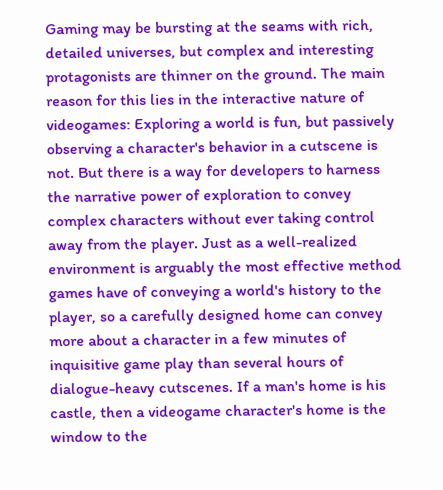Gaming may be bursting at the seams with rich, detailed universes, but complex and interesting protagonists are thinner on the ground. The main reason for this lies in the interactive nature of videogames: Exploring a world is fun, but passively observing a character's behavior in a cutscene is not. But there is a way for developers to harness the narrative power of exploration to convey complex characters without ever taking control away from the player. Just as a well-realized environment is arguably the most effective method games have of conveying a world's history to the player, so a carefully designed home can convey more about a character in a few minutes of inquisitive game play than several hours of dialogue-heavy cutscenes. If a man's home is his castle, then a videogame character's home is the window to the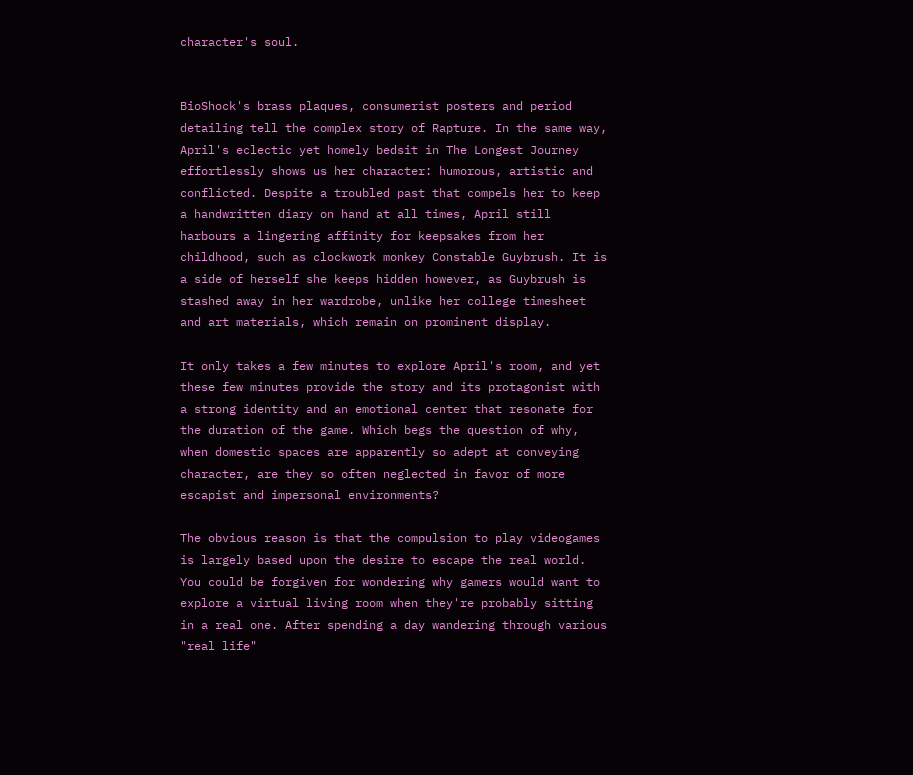character's soul.


BioShock's brass plaques, consumerist posters and period detailing tell the complex story of Rapture. In the same way, April's eclectic yet homely bedsit in The Longest Journey effortlessly shows us her character: humorous, artistic and conflicted. Despite a troubled past that compels her to keep a handwritten diary on hand at all times, April still harbours a lingering affinity for keepsakes from her childhood, such as clockwork monkey Constable Guybrush. It is a side of herself she keeps hidden however, as Guybrush is stashed away in her wardrobe, unlike her college timesheet and art materials, which remain on prominent display.

It only takes a few minutes to explore April's room, and yet these few minutes provide the story and its protagonist with a strong identity and an emotional center that resonate for the duration of the game. Which begs the question of why, when domestic spaces are apparently so adept at conveying character, are they so often neglected in favor of more escapist and impersonal environments?

The obvious reason is that the compulsion to play videogames is largely based upon the desire to escape the real world. You could be forgiven for wondering why gamers would want to explore a virtual living room when they're probably sitting in a real one. After spending a day wandering through various "real life"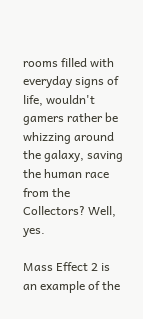rooms filled with everyday signs of life, wouldn't gamers rather be whizzing around the galaxy, saving the human race from the Collectors? Well, yes.

Mass Effect 2 is an example of the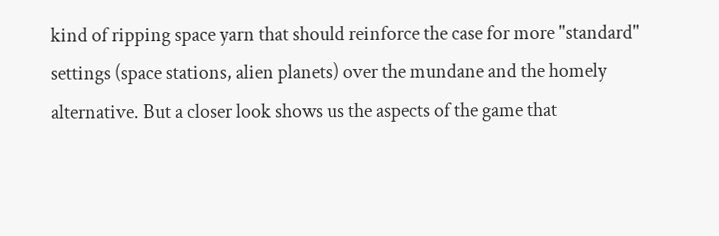kind of ripping space yarn that should reinforce the case for more "standard" settings (space stations, alien planets) over the mundane and the homely alternative. But a closer look shows us the aspects of the game that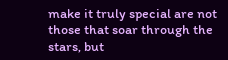make it truly special are not those that soar through the stars, but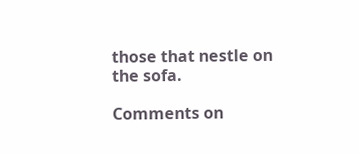those that nestle on the sofa.

Comments on